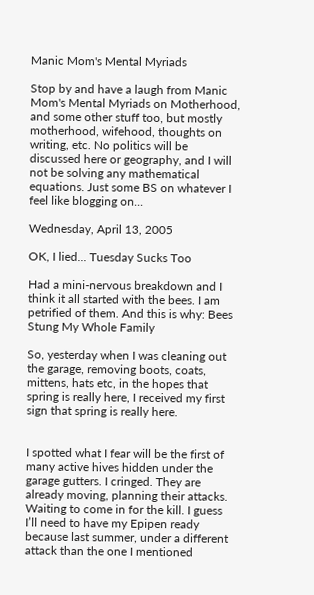Manic Mom's Mental Myriads

Stop by and have a laugh from Manic Mom's Mental Myriads on Motherhood, and some other stuff too, but mostly motherhood, wifehood, thoughts on writing, etc. No politics will be discussed here or geography, and I will not be solving any mathematical equations. Just some BS on whatever I feel like blogging on...

Wednesday, April 13, 2005

OK, I lied... Tuesday Sucks Too

Had a mini-nervous breakdown and I think it all started with the bees. I am petrified of them. And this is why: Bees Stung My Whole Family

So, yesterday when I was cleaning out the garage, removing boots, coats, mittens, hats etc, in the hopes that spring is really here, I received my first sign that spring is really here.


I spotted what I fear will be the first of many active hives hidden under the garage gutters. I cringed. They are already moving, planning their attacks. Waiting to come in for the kill. I guess I’ll need to have my Epipen ready because last summer, under a different attack than the one I mentioned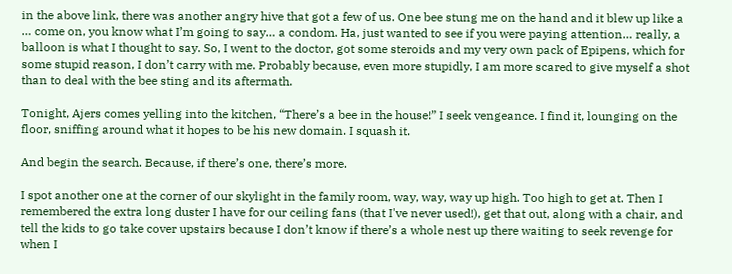in the above link, there was another angry hive that got a few of us. One bee stung me on the hand and it blew up like a … come on, you know what I’m going to say… a condom. Ha, just wanted to see if you were paying attention… really, a balloon is what I thought to say. So, I went to the doctor, got some steroids and my very own pack of Epipens, which for some stupid reason, I don’t carry with me. Probably because, even more stupidly, I am more scared to give myself a shot than to deal with the bee sting and its aftermath.

Tonight, Ajers comes yelling into the kitchen, “There’s a bee in the house!” I seek vengeance. I find it, lounging on the floor, sniffing around what it hopes to be his new domain. I squash it.

And begin the search. Because, if there’s one, there’s more.

I spot another one at the corner of our skylight in the family room, way, way, way up high. Too high to get at. Then I remembered the extra long duster I have for our ceiling fans (that I've never used!), get that out, along with a chair, and tell the kids to go take cover upstairs because I don’t know if there’s a whole nest up there waiting to seek revenge for when I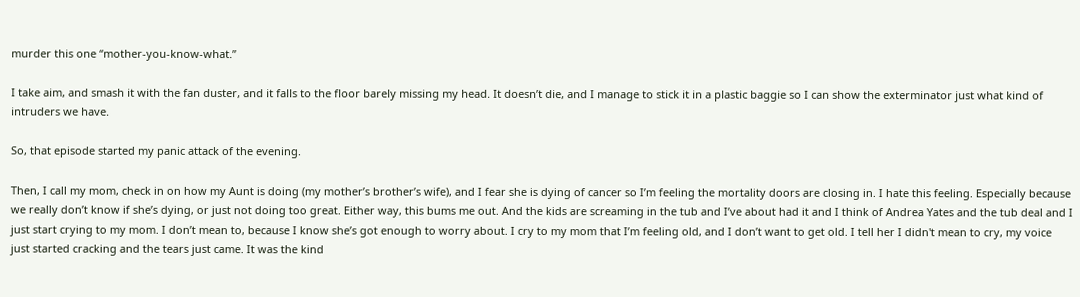murder this one “mother-you-know-what.”

I take aim, and smash it with the fan duster, and it falls to the floor barely missing my head. It doesn’t die, and I manage to stick it in a plastic baggie so I can show the exterminator just what kind of intruders we have.

So, that episode started my panic attack of the evening.

Then, I call my mom, check in on how my Aunt is doing (my mother’s brother’s wife), and I fear she is dying of cancer so I’m feeling the mortality doors are closing in. I hate this feeling. Especially because we really don’t know if she’s dying, or just not doing too great. Either way, this bums me out. And the kids are screaming in the tub and I’ve about had it and I think of Andrea Yates and the tub deal and I just start crying to my mom. I don’t mean to, because I know she’s got enough to worry about. I cry to my mom that I’m feeling old, and I don’t want to get old. I tell her I didn't mean to cry, my voice just started cracking and the tears just came. It was the kind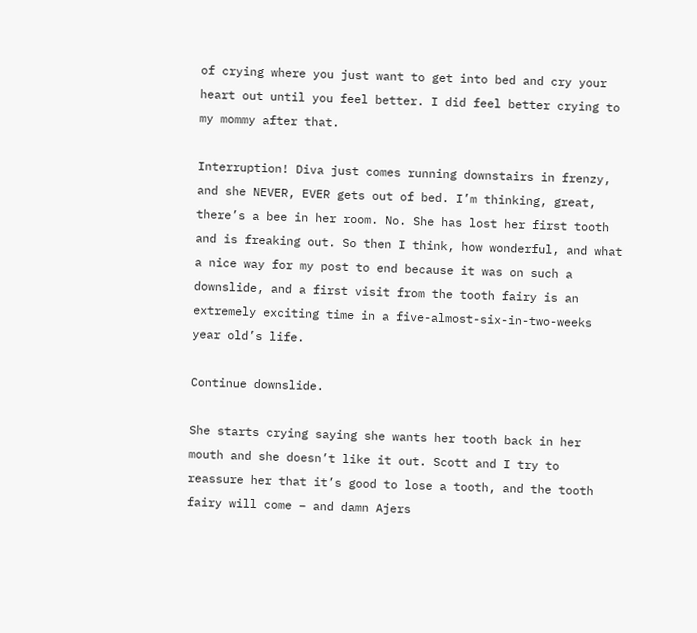of crying where you just want to get into bed and cry your heart out until you feel better. I did feel better crying to my mommy after that.

Interruption! Diva just comes running downstairs in frenzy, and she NEVER, EVER gets out of bed. I’m thinking, great, there’s a bee in her room. No. She has lost her first tooth and is freaking out. So then I think, how wonderful, and what a nice way for my post to end because it was on such a downslide, and a first visit from the tooth fairy is an extremely exciting time in a five-almost-six-in-two-weeks year old’s life.

Continue downslide.

She starts crying saying she wants her tooth back in her mouth and she doesn’t like it out. Scott and I try to reassure her that it’s good to lose a tooth, and the tooth fairy will come – and damn Ajers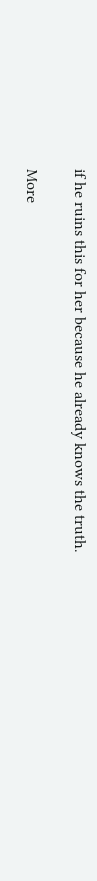if he ruins this for her because he already knows the truth.

More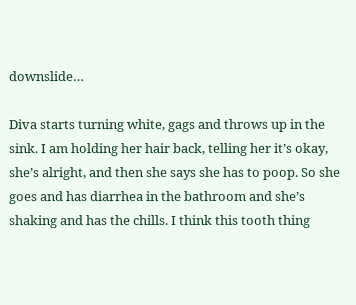downslide…

Diva starts turning white, gags and throws up in the sink. I am holding her hair back, telling her it’s okay, she’s alright, and then she says she has to poop. So she goes and has diarrhea in the bathroom and she’s shaking and has the chills. I think this tooth thing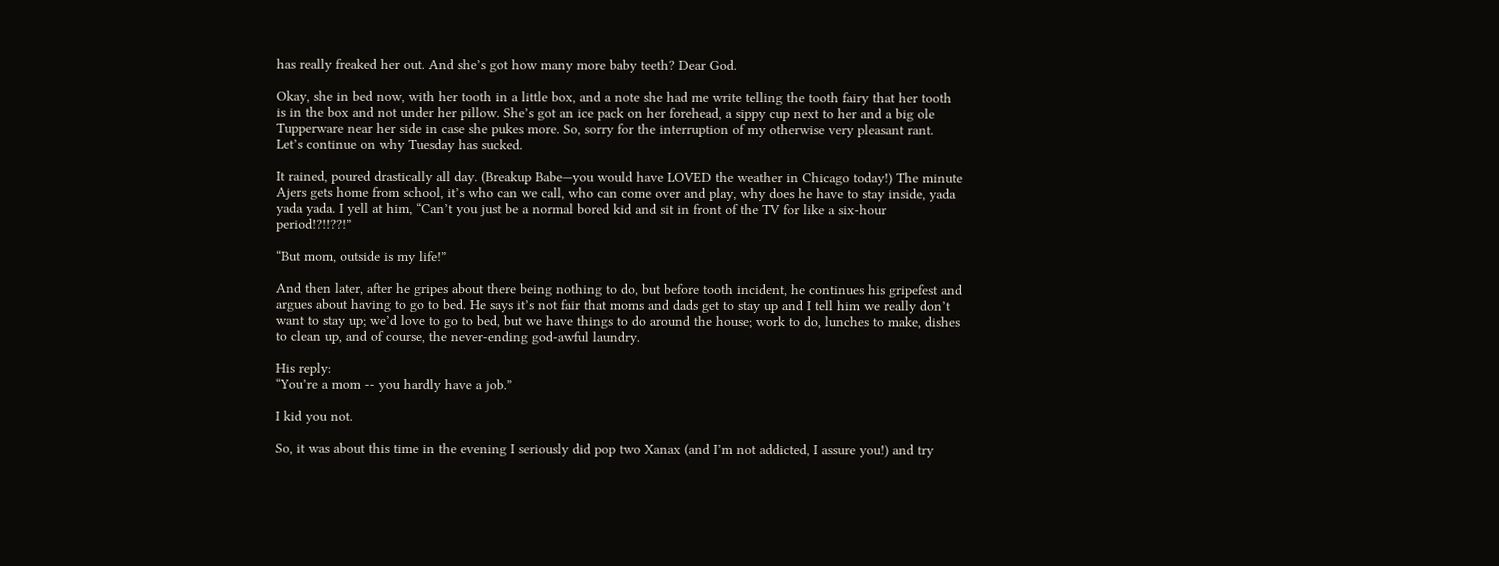has really freaked her out. And she’s got how many more baby teeth? Dear God.

Okay, she in bed now, with her tooth in a little box, and a note she had me write telling the tooth fairy that her tooth is in the box and not under her pillow. She’s got an ice pack on her forehead, a sippy cup next to her and a big ole Tupperware near her side in case she pukes more. So, sorry for the interruption of my otherwise very pleasant rant. Let’s continue on why Tuesday has sucked.

It rained, poured drastically all day. (Breakup Babe—you would have LOVED the weather in Chicago today!) The minute Ajers gets home from school, it’s who can we call, who can come over and play, why does he have to stay inside, yada yada yada. I yell at him, “Can’t you just be a normal bored kid and sit in front of the TV for like a six-hour period!?!!??!”

“But mom, outside is my life!”

And then later, after he gripes about there being nothing to do, but before tooth incident, he continues his gripefest and argues about having to go to bed. He says it’s not fair that moms and dads get to stay up and I tell him we really don’t want to stay up; we’d love to go to bed, but we have things to do around the house; work to do, lunches to make, dishes to clean up, and of course, the never-ending god-awful laundry.

His reply:
“You’re a mom -- you hardly have a job.”

I kid you not.

So, it was about this time in the evening I seriously did pop two Xanax (and I’m not addicted, I assure you!) and try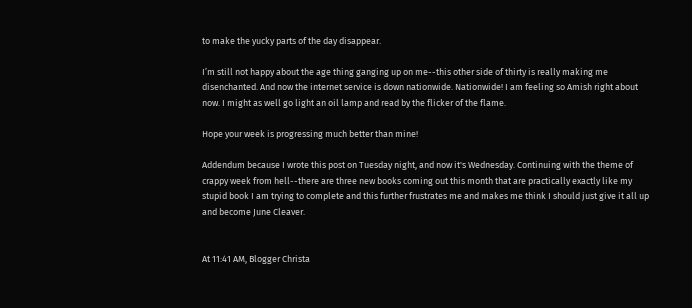to make the yucky parts of the day disappear.

I’m still not happy about the age thing ganging up on me--this other side of thirty is really making me disenchanted. And now the internet service is down nationwide. Nationwide! I am feeling so Amish right about now. I might as well go light an oil lamp and read by the flicker of the flame.

Hope your week is progressing much better than mine!

Addendum because I wrote this post on Tuesday night, and now it's Wednesday. Continuing with the theme of crappy week from hell--there are three new books coming out this month that are practically exactly like my stupid book I am trying to complete and this further frustrates me and makes me think I should just give it all up and become June Cleaver.


At 11:41 AM, Blogger Christa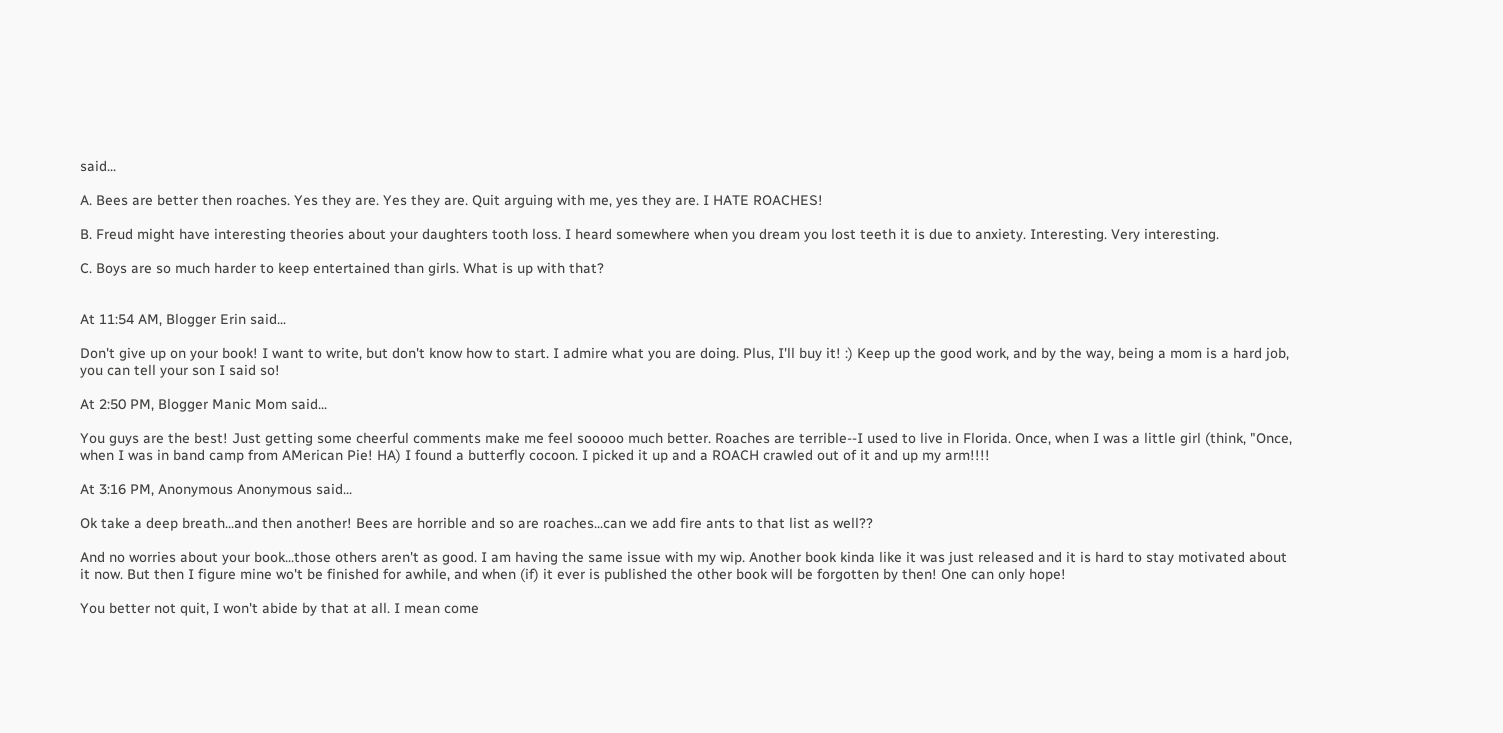said...

A. Bees are better then roaches. Yes they are. Yes they are. Quit arguing with me, yes they are. I HATE ROACHES!

B. Freud might have interesting theories about your daughters tooth loss. I heard somewhere when you dream you lost teeth it is due to anxiety. Interesting. Very interesting.

C. Boys are so much harder to keep entertained than girls. What is up with that?


At 11:54 AM, Blogger Erin said...

Don't give up on your book! I want to write, but don't know how to start. I admire what you are doing. Plus, I'll buy it! :) Keep up the good work, and by the way, being a mom is a hard job, you can tell your son I said so!

At 2:50 PM, Blogger Manic Mom said...

You guys are the best! Just getting some cheerful comments make me feel sooooo much better. Roaches are terrible--I used to live in Florida. Once, when I was a little girl (think, "Once, when I was in band camp from AMerican Pie! HA) I found a butterfly cocoon. I picked it up and a ROACH crawled out of it and up my arm!!!!

At 3:16 PM, Anonymous Anonymous said...

Ok take a deep breath...and then another! Bees are horrible and so are roaches...can we add fire ants to that list as well??

And no worries about your book...those others aren't as good. I am having the same issue with my wip. Another book kinda like it was just released and it is hard to stay motivated about it now. But then I figure mine wo't be finished for awhile, and when (if) it ever is published the other book will be forgotten by then! One can only hope!

You better not quit, I won't abide by that at all. I mean come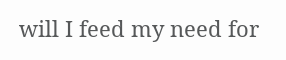will I feed my need for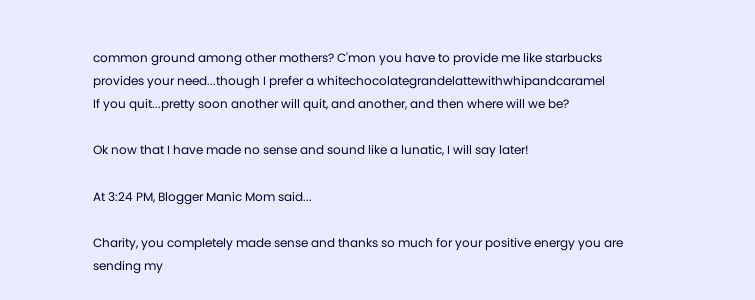common ground among other mothers? C'mon you have to provide me like starbucks provides your need...though I prefer a whitechocolategrandelattewithwhipandcaramel
If you quit...pretty soon another will quit, and another, and then where will we be?

Ok now that I have made no sense and sound like a lunatic, I will say later!

At 3:24 PM, Blogger Manic Mom said...

Charity, you completely made sense and thanks so much for your positive energy you are sending my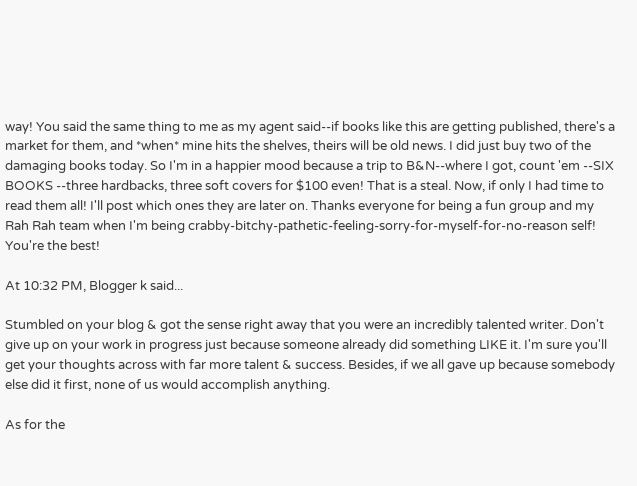way! You said the same thing to me as my agent said--if books like this are getting published, there's a market for them, and *when* mine hits the shelves, theirs will be old news. I did just buy two of the damaging books today. So I'm in a happier mood because a trip to B&N--where I got, count 'em --SIX BOOKS --three hardbacks, three soft covers for $100 even! That is a steal. Now, if only I had time to read them all! I'll post which ones they are later on. Thanks everyone for being a fun group and my Rah Rah team when I'm being crabby-bitchy-pathetic-feeling-sorry-for-myself-for-no-reason self! You're the best!

At 10:32 PM, Blogger k said...

Stumbled on your blog & got the sense right away that you were an incredibly talented writer. Don't give up on your work in progress just because someone already did something LIKE it. I'm sure you'll get your thoughts across with far more talent & success. Besides, if we all gave up because somebody else did it first, none of us would accomplish anything.

As for the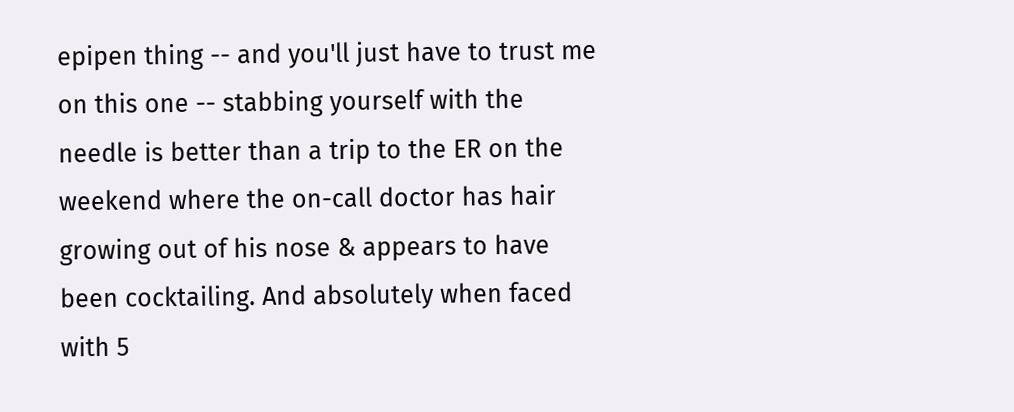epipen thing -- and you'll just have to trust me on this one -- stabbing yourself with the needle is better than a trip to the ER on the weekend where the on-call doctor has hair growing out of his nose & appears to have been cocktailing. And absolutely when faced with 5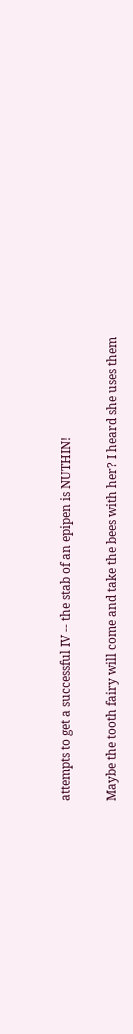attempts to get a successful IV -- the stab of an epipen is NUTHIN!

Maybe the tooth fairy will come and take the bees with her? I heard she uses them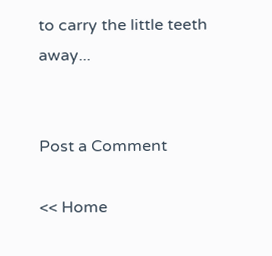to carry the little teeth away...


Post a Comment

<< Home